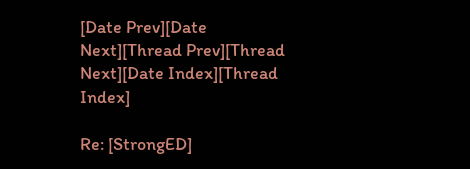[Date Prev][Date Next][Thread Prev][Thread Next][Date Index][Thread Index]

Re: [StrongED]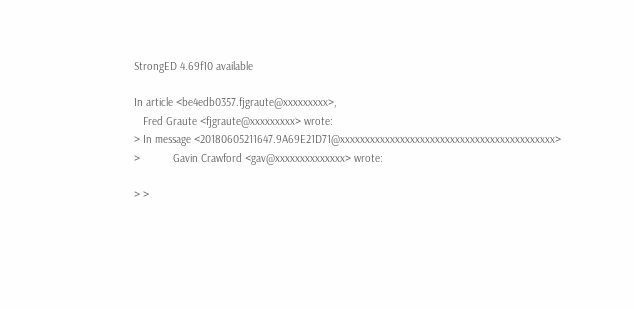StrongED 4.69f10 available

In article <be4edb0357.fjgraute@xxxxxxxxx>,
   Fred Graute <fjgraute@xxxxxxxxx> wrote:
> In message <20180605211647.9A69E21D71@xxxxxxxxxxxxxxxxxxxxxxxxxxxxxxxxxxxxxxxxxxx>
>           Gavin Crawford <gav@xxxxxxxxxxxxxx> wrote:

> >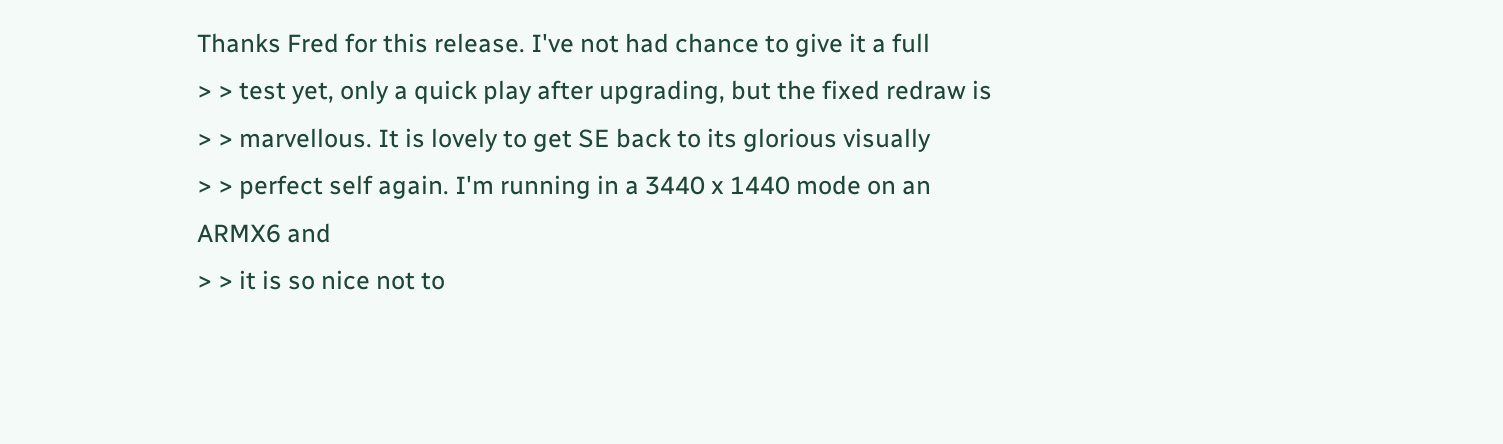Thanks Fred for this release. I've not had chance to give it a full
> > test yet, only a quick play after upgrading, but the fixed redraw is
> > marvellous. It is lovely to get SE back to its glorious visually
> > perfect self again. I'm running in a 3440 x 1440 mode on an ARMX6 and
> > it is so nice not to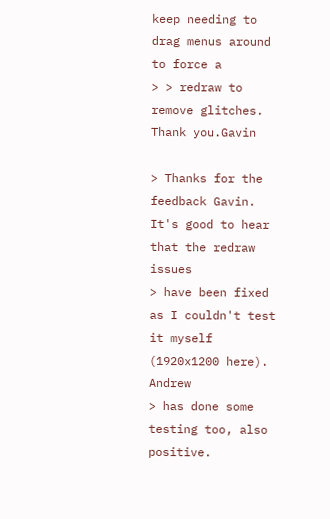keep needing to drag menus around to force a
> > redraw to remove glitches. Thank you.Gavin

> Thanks for the feedback Gavin. It's good to hear that the redraw issues
> have been fixed as I couldn't test it myself (1920x1200 here). Andrew
> has done some testing too, also positive.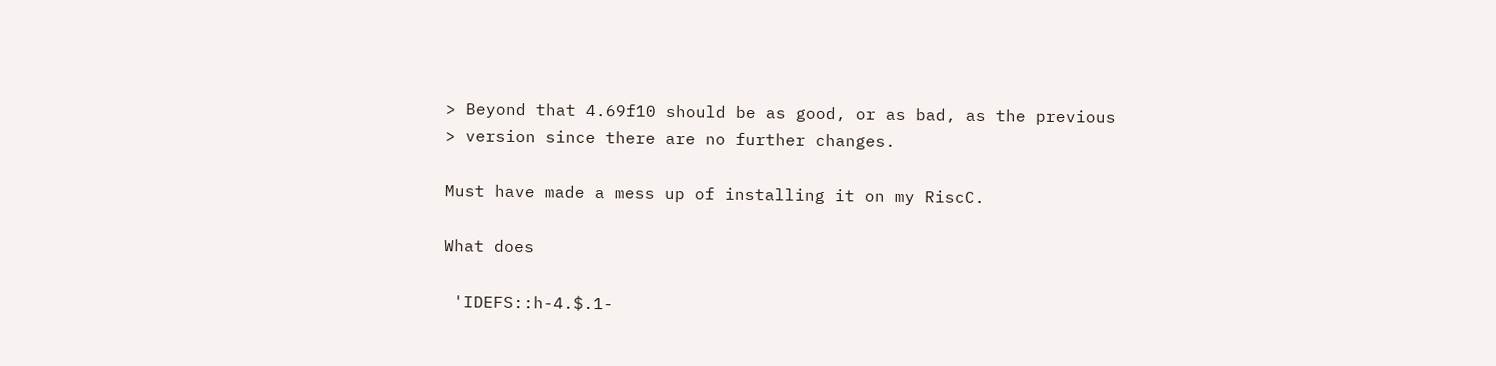> Beyond that 4.69f10 should be as good, or as bad, as the previous
> version since there are no further changes.

Must have made a mess up of installing it on my RiscC.

What does

 'IDEFS::h-4.$.1-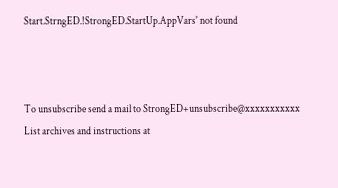Start.StrngED.!StrongED.StartUp.AppVars' not found



To unsubscribe send a mail to StrongED+unsubscribe@xxxxxxxxxxx
List archives and instructions at